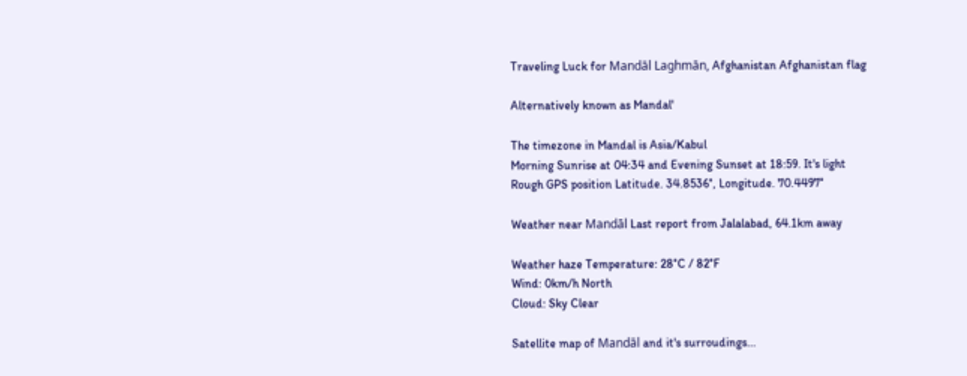Traveling Luck for Mandāl Laghmān, Afghanistan Afghanistan flag

Alternatively known as Mandal'

The timezone in Mandal is Asia/Kabul
Morning Sunrise at 04:34 and Evening Sunset at 18:59. It's light
Rough GPS position Latitude. 34.8536°, Longitude. 70.4497°

Weather near Mandāl Last report from Jalalabad, 64.1km away

Weather haze Temperature: 28°C / 82°F
Wind: 0km/h North
Cloud: Sky Clear

Satellite map of Mandāl and it's surroudings...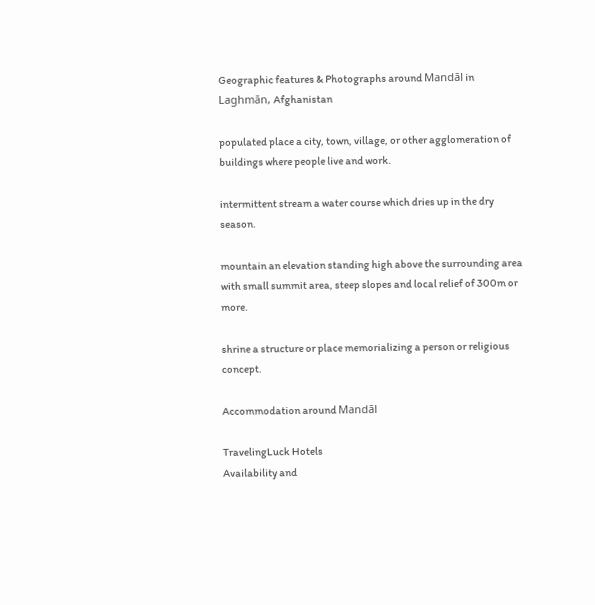Geographic features & Photographs around Mandāl in Laghmān, Afghanistan

populated place a city, town, village, or other agglomeration of buildings where people live and work.

intermittent stream a water course which dries up in the dry season.

mountain an elevation standing high above the surrounding area with small summit area, steep slopes and local relief of 300m or more.

shrine a structure or place memorializing a person or religious concept.

Accommodation around Mandāl

TravelingLuck Hotels
Availability and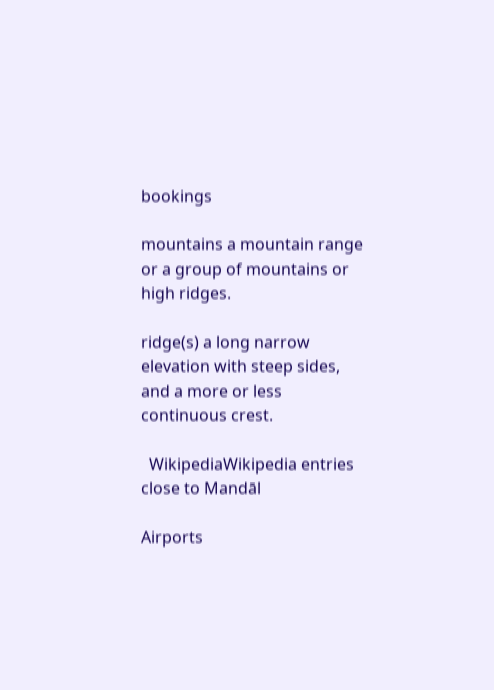bookings

mountains a mountain range or a group of mountains or high ridges.

ridge(s) a long narrow elevation with steep sides, and a more or less continuous crest.

  WikipediaWikipedia entries close to Mandāl

Airports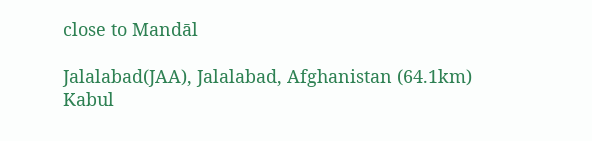close to Mandāl

Jalalabad(JAA), Jalalabad, Afghanistan (64.1km)
Kabul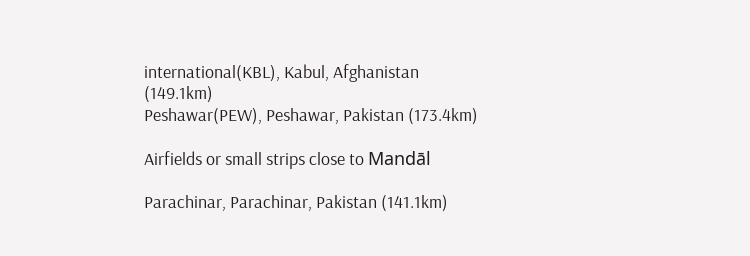international(KBL), Kabul, Afghanistan (149.1km)
Peshawar(PEW), Peshawar, Pakistan (173.4km)

Airfields or small strips close to Mandāl

Parachinar, Parachinar, Pakistan (141.1km)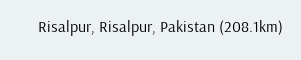Risalpur, Risalpur, Pakistan (208.1km)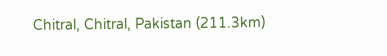Chitral, Chitral, Pakistan (211.3km)